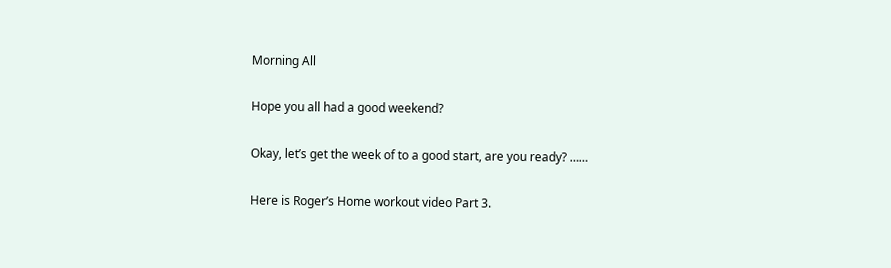Morning All

Hope you all had a good weekend?

Okay, let’s get the week of to a good start, are you ready? ……

Here is Roger’s Home workout video Part 3.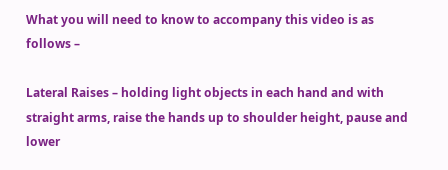What you will need to know to accompany this video is as follows –

Lateral Raises – holding light objects in each hand and with straight arms, raise the hands up to shoulder height, pause and lower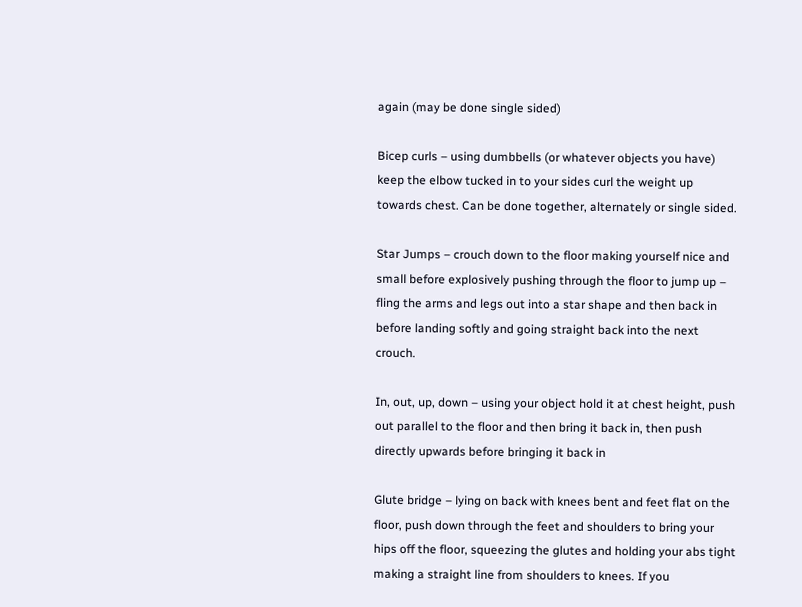again (may be done single sided)

Bicep curls – using dumbbells (or whatever objects you have) keep the elbow tucked in to your sides curl the weight up towards chest. Can be done together, alternately or single sided.

Star Jumps – crouch down to the floor making yourself nice and small before explosively pushing through the floor to jump up – fling the arms and legs out into a star shape and then back in before landing softly and going straight back into the next crouch.

In, out, up, down – using your object hold it at chest height, push out parallel to the floor and then bring it back in, then push directly upwards before bringing it back in

Glute bridge – lying on back with knees bent and feet flat on the floor, push down through the feet and shoulders to bring your hips off the floor, squeezing the glutes and holding your abs tight making a straight line from shoulders to knees. If you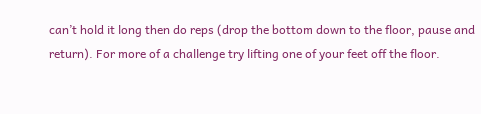can’t hold it long then do reps (drop the bottom down to the floor, pause and return). For more of a challenge try lifting one of your feet off the floor.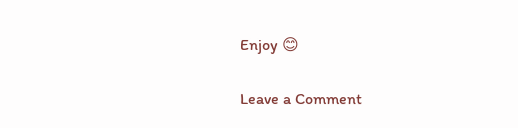Enjoy 😊

Leave a Comment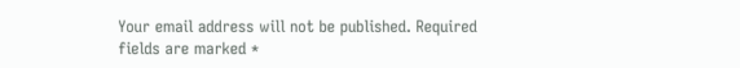Your email address will not be published. Required fields are marked *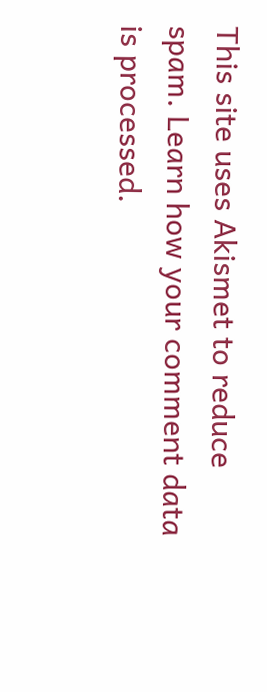This site uses Akismet to reduce spam. Learn how your comment data is processed.